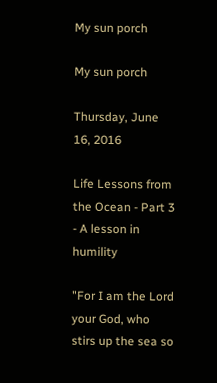My sun porch

My sun porch

Thursday, June 16, 2016

Life Lessons from the Ocean - Part 3 - A lesson in humility

"For I am the Lord your God, who stirs up the sea so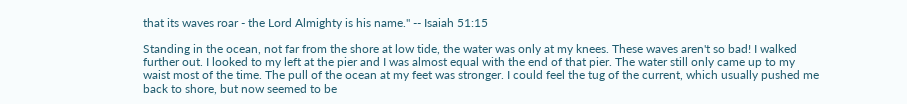that its waves roar - the Lord Almighty is his name." -- Isaiah 51:15

Standing in the ocean, not far from the shore at low tide, the water was only at my knees. These waves aren't so bad! I walked further out. I looked to my left at the pier and I was almost equal with the end of that pier. The water still only came up to my waist most of the time. The pull of the ocean at my feet was stronger. I could feel the tug of the current, which usually pushed me back to shore, but now seemed to be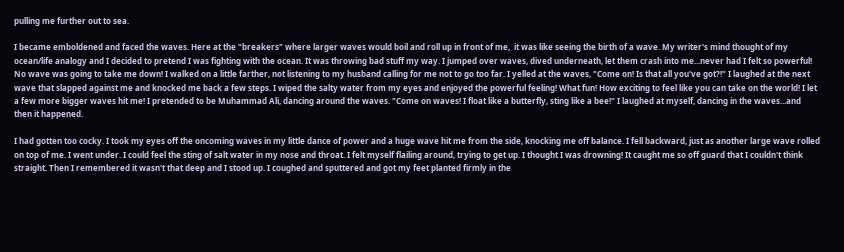pulling me further out to sea.

I became emboldened and faced the waves. Here at the "breakers" where larger waves would boil and roll up in front of me,  it was like seeing the birth of a wave. My writer's mind thought of my ocean/life analogy and I decided to pretend I was fighting with the ocean. It was throwing bad stuff my way. I jumped over waves, dived underneath, let them crash into me...never had I felt so powerful! No wave was going to take me down! I walked on a little farther, not listening to my husband calling for me not to go too far. I yelled at the waves, "Come on! Is that all you've got?!" I laughed at the next wave that slapped against me and knocked me back a few steps. I wiped the salty water from my eyes and enjoyed the powerful feeling! What fun! How exciting to feel like you can take on the world! I let a few more bigger waves hit me! I pretended to be Muhammad Ali, dancing around the waves. "Come on waves! I float like a butterfly, sting like a bee!" I laughed at myself, dancing in the waves...and then it happened.

I had gotten too cocky. I took my eyes off the oncoming waves in my little dance of power and a huge wave hit me from the side, knocking me off balance. I fell backward, just as another large wave rolled on top of me. I went under. I could feel the sting of salt water in my nose and throat. I felt myself flailing around, trying to get up. I thought I was drowning! It caught me so off guard that I couldn't think straight. Then I remembered it wasn't that deep and I stood up. I coughed and sputtered and got my feet planted firmly in the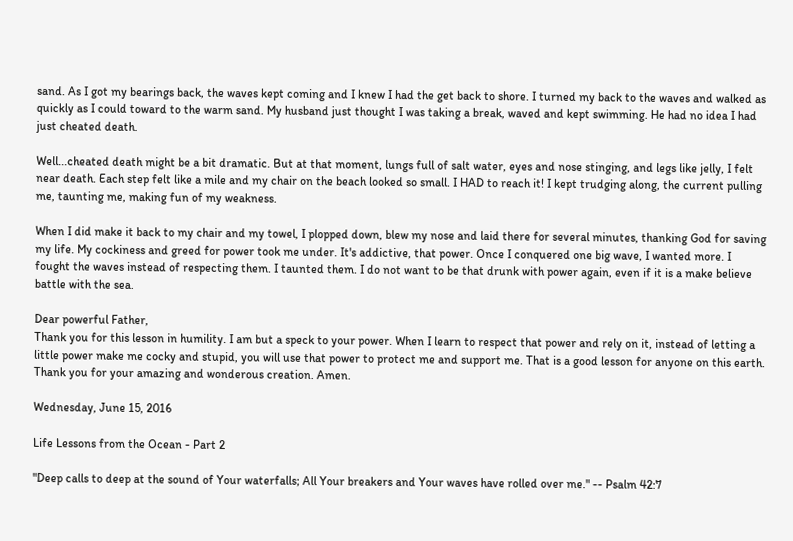sand. As I got my bearings back, the waves kept coming and I knew I had the get back to shore. I turned my back to the waves and walked as quickly as I could toward to the warm sand. My husband just thought I was taking a break, waved and kept swimming. He had no idea I had just cheated death.

Well...cheated death might be a bit dramatic. But at that moment, lungs full of salt water, eyes and nose stinging, and legs like jelly, I felt near death. Each step felt like a mile and my chair on the beach looked so small. I HAD to reach it! I kept trudging along, the current pulling me, taunting me, making fun of my weakness.

When I did make it back to my chair and my towel, I plopped down, blew my nose and laid there for several minutes, thanking God for saving my life. My cockiness and greed for power took me under. It's addictive, that power. Once I conquered one big wave, I wanted more. I fought the waves instead of respecting them. I taunted them. I do not want to be that drunk with power again, even if it is a make believe battle with the sea.

Dear powerful Father,
Thank you for this lesson in humility. I am but a speck to your power. When I learn to respect that power and rely on it, instead of letting a little power make me cocky and stupid, you will use that power to protect me and support me. That is a good lesson for anyone on this earth. Thank you for your amazing and wonderous creation. Amen.

Wednesday, June 15, 2016

Life Lessons from the Ocean - Part 2

"Deep calls to deep at the sound of Your waterfalls; All Your breakers and Your waves have rolled over me." -- Psalm 42:7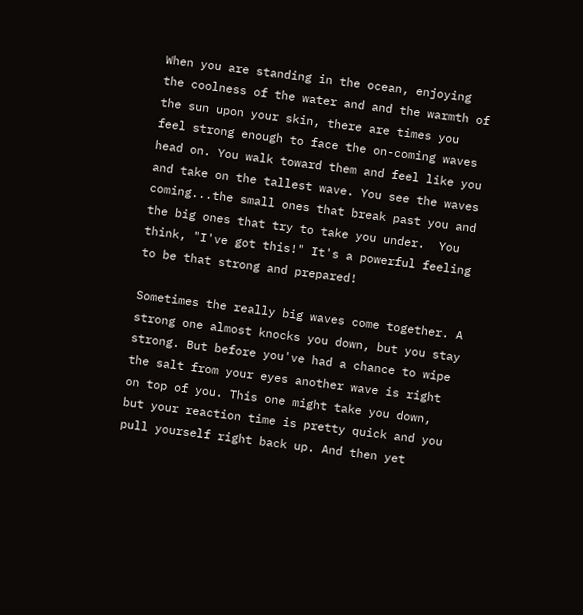When you are standing in the ocean, enjoying the coolness of the water and and the warmth of the sun upon your skin, there are times you feel strong enough to face the on-coming waves head on. You walk toward them and feel like you and take on the tallest wave. You see the waves coming...the small ones that break past you and the big ones that try to take you under.  You think, "I've got this!" It's a powerful feeling to be that strong and prepared!

Sometimes the really big waves come together. A strong one almost knocks you down, but you stay strong. But before you've had a chance to wipe the salt from your eyes another wave is right on top of you. This one might take you down, but your reaction time is pretty quick and you pull yourself right back up. And then yet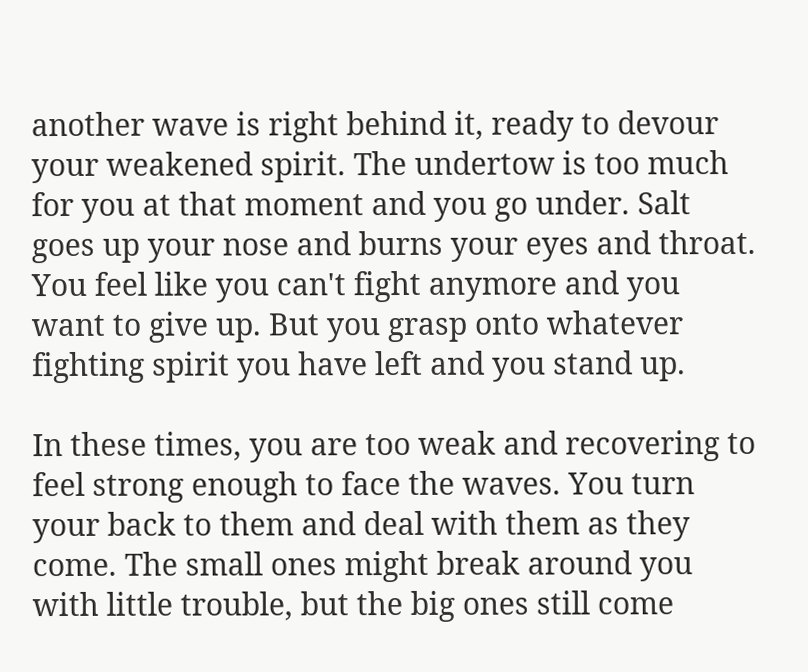another wave is right behind it, ready to devour your weakened spirit. The undertow is too much for you at that moment and you go under. Salt goes up your nose and burns your eyes and throat. You feel like you can't fight anymore and you want to give up. But you grasp onto whatever fighting spirit you have left and you stand up.

In these times, you are too weak and recovering to feel strong enough to face the waves. You turn your back to them and deal with them as they come. The small ones might break around you with little trouble, but the big ones still come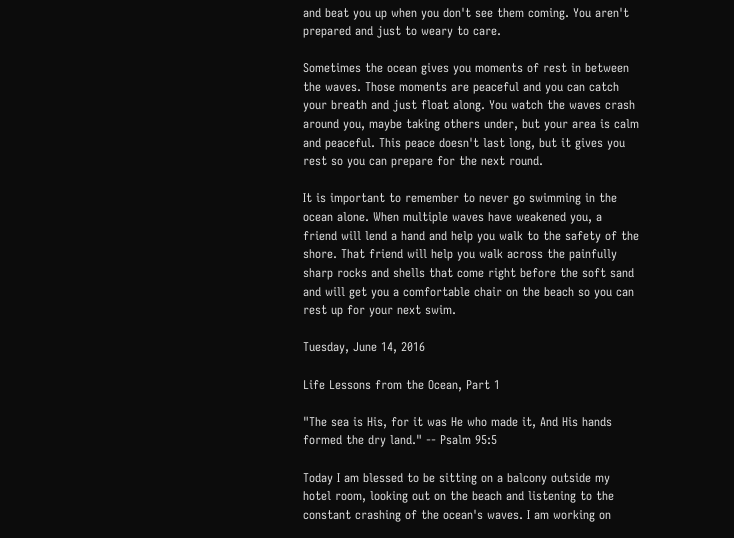and beat you up when you don't see them coming. You aren't prepared and just to weary to care.

Sometimes the ocean gives you moments of rest in between the waves. Those moments are peaceful and you can catch your breath and just float along. You watch the waves crash around you, maybe taking others under, but your area is calm and peaceful. This peace doesn't last long, but it gives you rest so you can prepare for the next round.

It is important to remember to never go swimming in the ocean alone. When multiple waves have weakened you, a friend will lend a hand and help you walk to the safety of the shore. That friend will help you walk across the painfully sharp rocks and shells that come right before the soft sand and will get you a comfortable chair on the beach so you can rest up for your next swim.

Tuesday, June 14, 2016

Life Lessons from the Ocean, Part 1

"The sea is His, for it was He who made it, And His hands formed the dry land." -- Psalm 95:5

Today I am blessed to be sitting on a balcony outside my hotel room, looking out on the beach and listening to the constant crashing of the ocean's waves. I am working on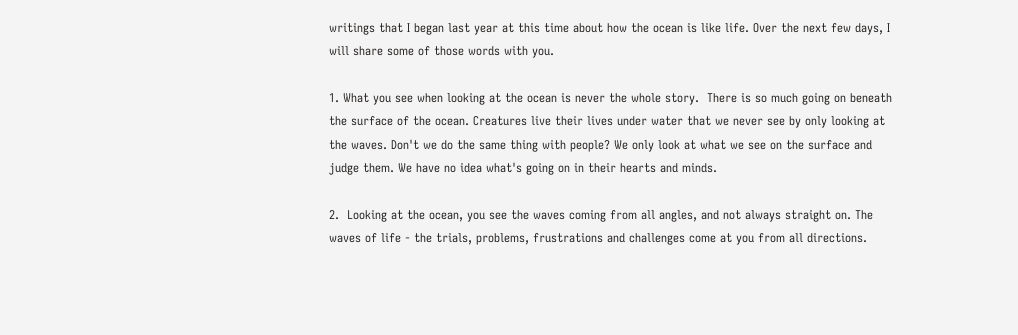writings that I began last year at this time about how the ocean is like life. Over the next few days, I will share some of those words with you.

1. What you see when looking at the ocean is never the whole story.  There is so much going on beneath the surface of the ocean. Creatures live their lives under water that we never see by only looking at the waves. Don't we do the same thing with people? We only look at what we see on the surface and judge them. We have no idea what's going on in their hearts and minds.

2.  Looking at the ocean, you see the waves coming from all angles, and not always straight on. The waves of life - the trials, problems, frustrations and challenges come at you from all directions.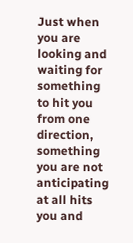Just when you are looking and waiting for something to hit you from one direction, something you are not anticipating at all hits you and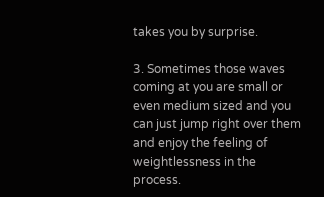takes you by surprise.

3. Sometimes those waves coming at you are small or even medium sized and you can just jump right over them and enjoy the feeling of weightlessness in the process.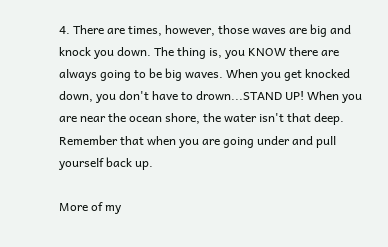4. There are times, however, those waves are big and knock you down. The thing is, you KNOW there are always going to be big waves. When you get knocked down, you don't have to drown...STAND UP! When you are near the ocean shore, the water isn't that deep. Remember that when you are going under and pull yourself back up.

More of my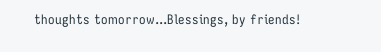thoughts tomorrow...Blessings, by friends!